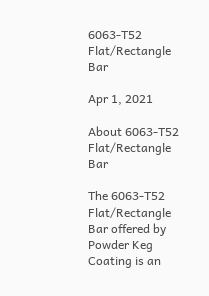6063-T52 Flat/Rectangle Bar

Apr 1, 2021

About 6063-T52 Flat/Rectangle Bar

The 6063-T52 Flat/Rectangle Bar offered by Powder Keg Coating is an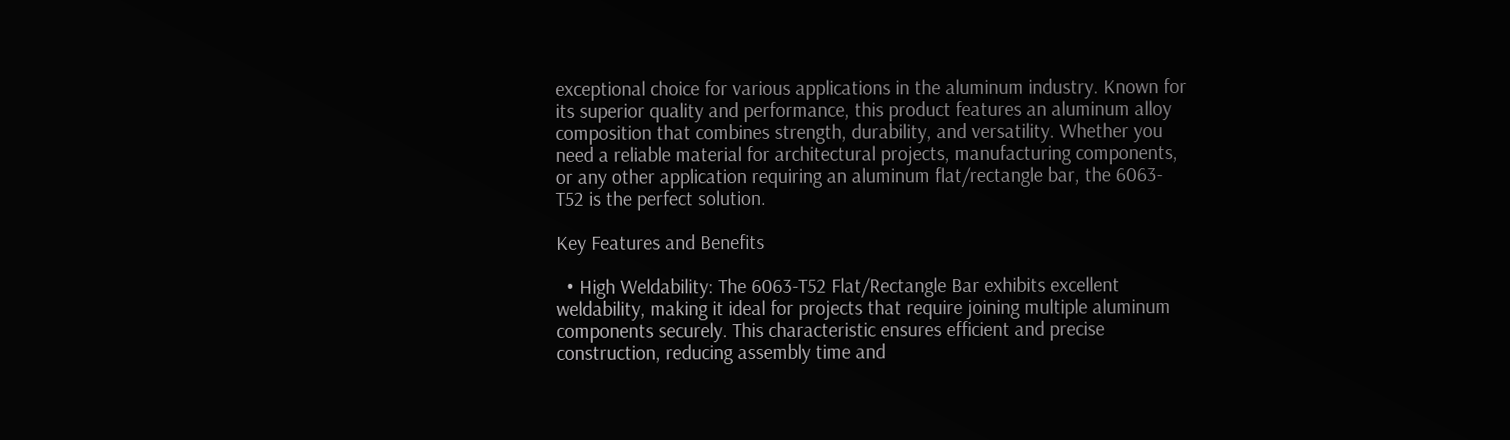exceptional choice for various applications in the aluminum industry. Known for its superior quality and performance, this product features an aluminum alloy composition that combines strength, durability, and versatility. Whether you need a reliable material for architectural projects, manufacturing components, or any other application requiring an aluminum flat/rectangle bar, the 6063-T52 is the perfect solution.

Key Features and Benefits

  • High Weldability: The 6063-T52 Flat/Rectangle Bar exhibits excellent weldability, making it ideal for projects that require joining multiple aluminum components securely. This characteristic ensures efficient and precise construction, reducing assembly time and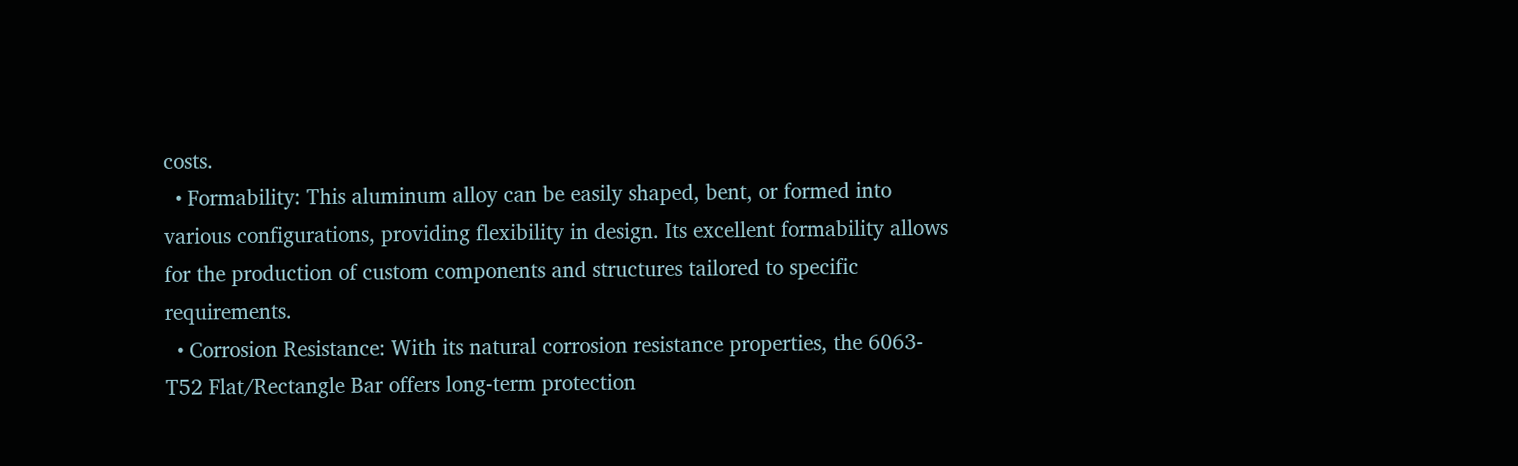costs.
  • Formability: This aluminum alloy can be easily shaped, bent, or formed into various configurations, providing flexibility in design. Its excellent formability allows for the production of custom components and structures tailored to specific requirements.
  • Corrosion Resistance: With its natural corrosion resistance properties, the 6063-T52 Flat/Rectangle Bar offers long-term protection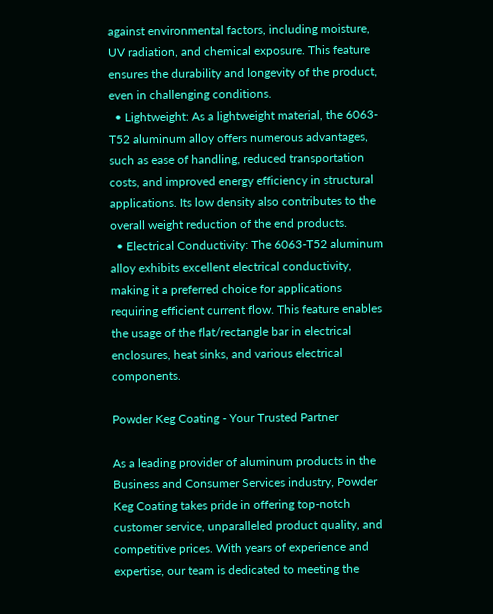against environmental factors, including moisture, UV radiation, and chemical exposure. This feature ensures the durability and longevity of the product, even in challenging conditions.
  • Lightweight: As a lightweight material, the 6063-T52 aluminum alloy offers numerous advantages, such as ease of handling, reduced transportation costs, and improved energy efficiency in structural applications. Its low density also contributes to the overall weight reduction of the end products.
  • Electrical Conductivity: The 6063-T52 aluminum alloy exhibits excellent electrical conductivity, making it a preferred choice for applications requiring efficient current flow. This feature enables the usage of the flat/rectangle bar in electrical enclosures, heat sinks, and various electrical components.

Powder Keg Coating - Your Trusted Partner

As a leading provider of aluminum products in the Business and Consumer Services industry, Powder Keg Coating takes pride in offering top-notch customer service, unparalleled product quality, and competitive prices. With years of experience and expertise, our team is dedicated to meeting the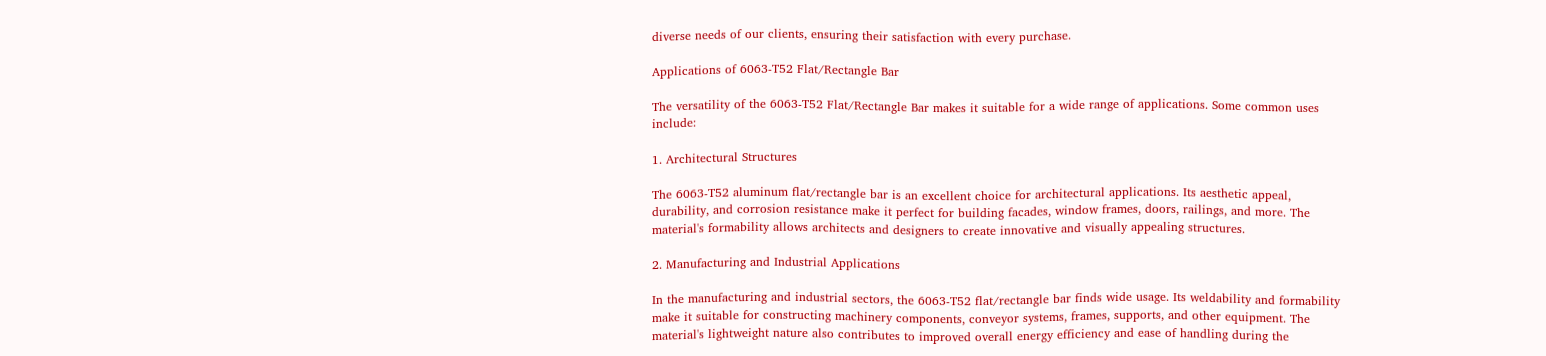diverse needs of our clients, ensuring their satisfaction with every purchase.

Applications of 6063-T52 Flat/Rectangle Bar

The versatility of the 6063-T52 Flat/Rectangle Bar makes it suitable for a wide range of applications. Some common uses include:

1. Architectural Structures

The 6063-T52 aluminum flat/rectangle bar is an excellent choice for architectural applications. Its aesthetic appeal, durability, and corrosion resistance make it perfect for building facades, window frames, doors, railings, and more. The material's formability allows architects and designers to create innovative and visually appealing structures.

2. Manufacturing and Industrial Applications

In the manufacturing and industrial sectors, the 6063-T52 flat/rectangle bar finds wide usage. Its weldability and formability make it suitable for constructing machinery components, conveyor systems, frames, supports, and other equipment. The material's lightweight nature also contributes to improved overall energy efficiency and ease of handling during the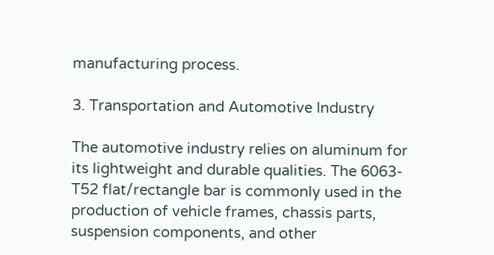manufacturing process.

3. Transportation and Automotive Industry

The automotive industry relies on aluminum for its lightweight and durable qualities. The 6063-T52 flat/rectangle bar is commonly used in the production of vehicle frames, chassis parts, suspension components, and other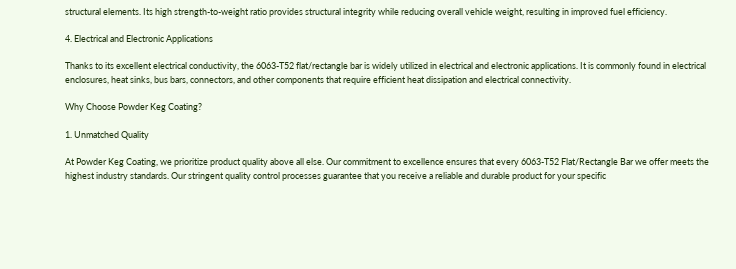structural elements. Its high strength-to-weight ratio provides structural integrity while reducing overall vehicle weight, resulting in improved fuel efficiency.

4. Electrical and Electronic Applications

Thanks to its excellent electrical conductivity, the 6063-T52 flat/rectangle bar is widely utilized in electrical and electronic applications. It is commonly found in electrical enclosures, heat sinks, bus bars, connectors, and other components that require efficient heat dissipation and electrical connectivity.

Why Choose Powder Keg Coating?

1. Unmatched Quality

At Powder Keg Coating, we prioritize product quality above all else. Our commitment to excellence ensures that every 6063-T52 Flat/Rectangle Bar we offer meets the highest industry standards. Our stringent quality control processes guarantee that you receive a reliable and durable product for your specific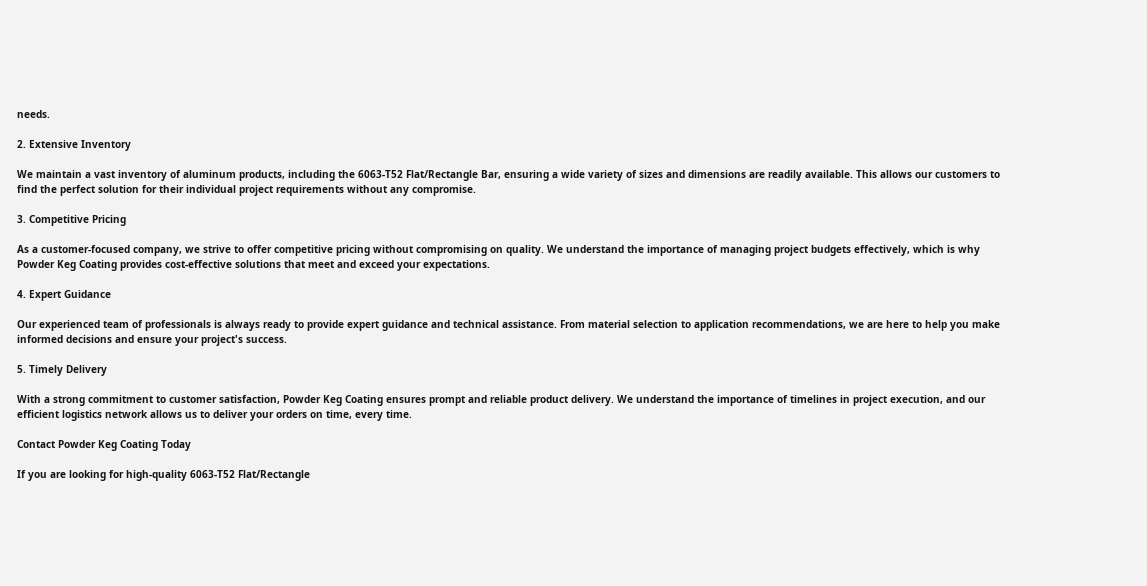needs.

2. Extensive Inventory

We maintain a vast inventory of aluminum products, including the 6063-T52 Flat/Rectangle Bar, ensuring a wide variety of sizes and dimensions are readily available. This allows our customers to find the perfect solution for their individual project requirements without any compromise.

3. Competitive Pricing

As a customer-focused company, we strive to offer competitive pricing without compromising on quality. We understand the importance of managing project budgets effectively, which is why Powder Keg Coating provides cost-effective solutions that meet and exceed your expectations.

4. Expert Guidance

Our experienced team of professionals is always ready to provide expert guidance and technical assistance. From material selection to application recommendations, we are here to help you make informed decisions and ensure your project's success.

5. Timely Delivery

With a strong commitment to customer satisfaction, Powder Keg Coating ensures prompt and reliable product delivery. We understand the importance of timelines in project execution, and our efficient logistics network allows us to deliver your orders on time, every time.

Contact Powder Keg Coating Today

If you are looking for high-quality 6063-T52 Flat/Rectangle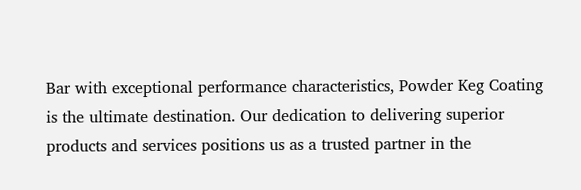Bar with exceptional performance characteristics, Powder Keg Coating is the ultimate destination. Our dedication to delivering superior products and services positions us as a trusted partner in the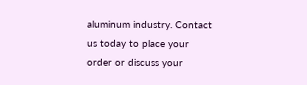aluminum industry. Contact us today to place your order or discuss your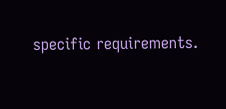specific requirements.